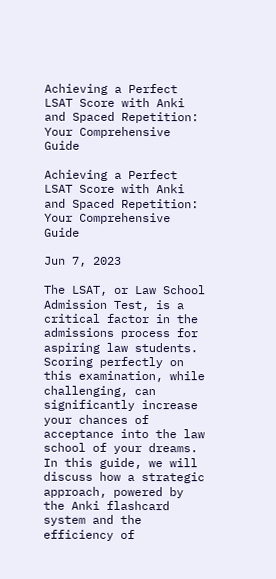Achieving a Perfect LSAT Score with Anki and Spaced Repetition: Your Comprehensive Guide

Achieving a Perfect LSAT Score with Anki and Spaced Repetition: Your Comprehensive Guide

Jun 7, 2023

The LSAT, or Law School Admission Test, is a critical factor in the admissions process for aspiring law students. Scoring perfectly on this examination, while challenging, can significantly increase your chances of acceptance into the law school of your dreams. In this guide, we will discuss how a strategic approach, powered by the Anki flashcard system and the efficiency of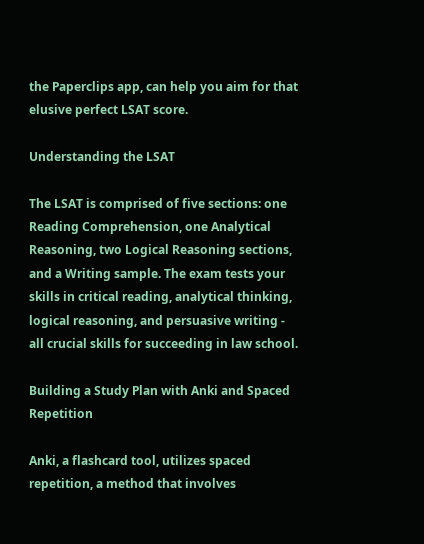the Paperclips app, can help you aim for that elusive perfect LSAT score.

Understanding the LSAT

The LSAT is comprised of five sections: one Reading Comprehension, one Analytical Reasoning, two Logical Reasoning sections, and a Writing sample. The exam tests your skills in critical reading, analytical thinking, logical reasoning, and persuasive writing - all crucial skills for succeeding in law school.

Building a Study Plan with Anki and Spaced Repetition

Anki, a flashcard tool, utilizes spaced repetition, a method that involves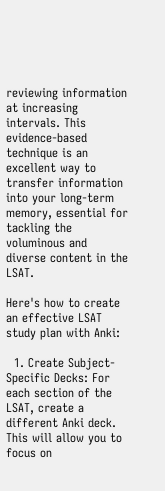reviewing information at increasing intervals. This evidence-based technique is an excellent way to transfer information into your long-term memory, essential for tackling the voluminous and diverse content in the LSAT.

Here's how to create an effective LSAT study plan with Anki:

  1. Create Subject-Specific Decks: For each section of the LSAT, create a different Anki deck. This will allow you to focus on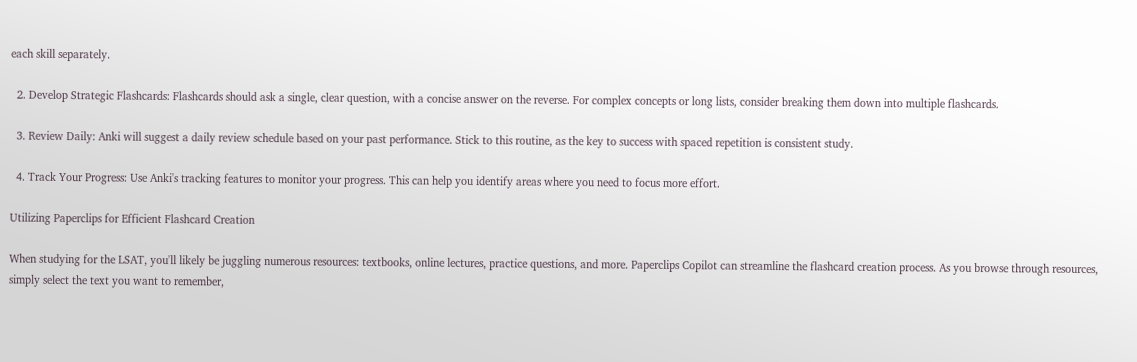each skill separately.

  2. Develop Strategic Flashcards: Flashcards should ask a single, clear question, with a concise answer on the reverse. For complex concepts or long lists, consider breaking them down into multiple flashcards.

  3. Review Daily: Anki will suggest a daily review schedule based on your past performance. Stick to this routine, as the key to success with spaced repetition is consistent study.

  4. Track Your Progress: Use Anki's tracking features to monitor your progress. This can help you identify areas where you need to focus more effort.

Utilizing Paperclips for Efficient Flashcard Creation

When studying for the LSAT, you'll likely be juggling numerous resources: textbooks, online lectures, practice questions, and more. Paperclips Copilot can streamline the flashcard creation process. As you browse through resources, simply select the text you want to remember,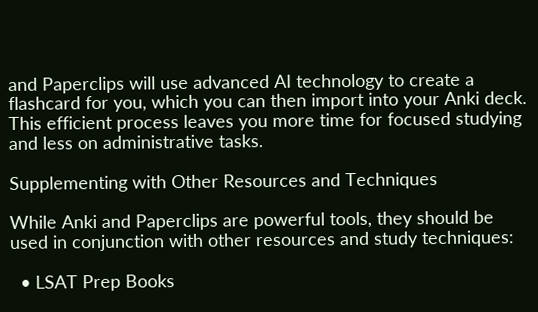and Paperclips will use advanced AI technology to create a flashcard for you, which you can then import into your Anki deck. This efficient process leaves you more time for focused studying and less on administrative tasks.

Supplementing with Other Resources and Techniques

While Anki and Paperclips are powerful tools, they should be used in conjunction with other resources and study techniques:

  • LSAT Prep Books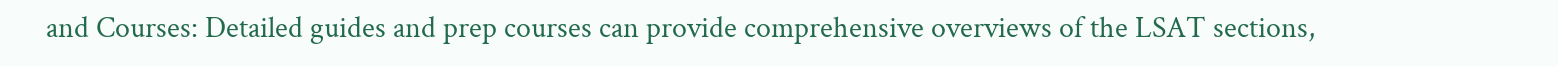and Courses: Detailed guides and prep courses can provide comprehensive overviews of the LSAT sections,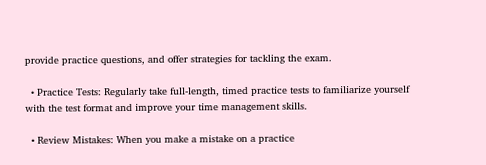provide practice questions, and offer strategies for tackling the exam.

  • Practice Tests: Regularly take full-length, timed practice tests to familiarize yourself with the test format and improve your time management skills.

  • Review Mistakes: When you make a mistake on a practice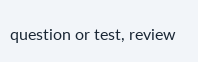question or test, review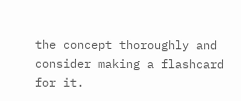the concept thoroughly and consider making a flashcard for it.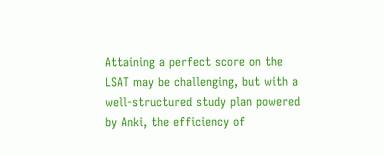Attaining a perfect score on the LSAT may be challenging, but with a well-structured study plan powered by Anki, the efficiency of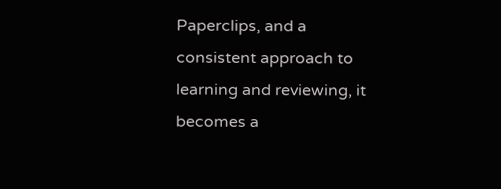Paperclips, and a consistent approach to learning and reviewing, it becomes a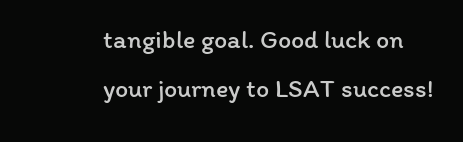tangible goal. Good luck on your journey to LSAT success!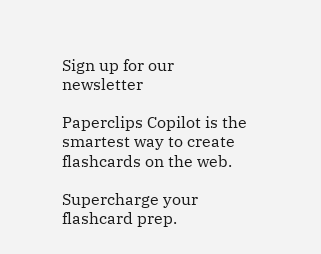Sign up for our newsletter

Paperclips Copilot is the smartest way to create flashcards on the web.

Supercharge your flashcard prep.